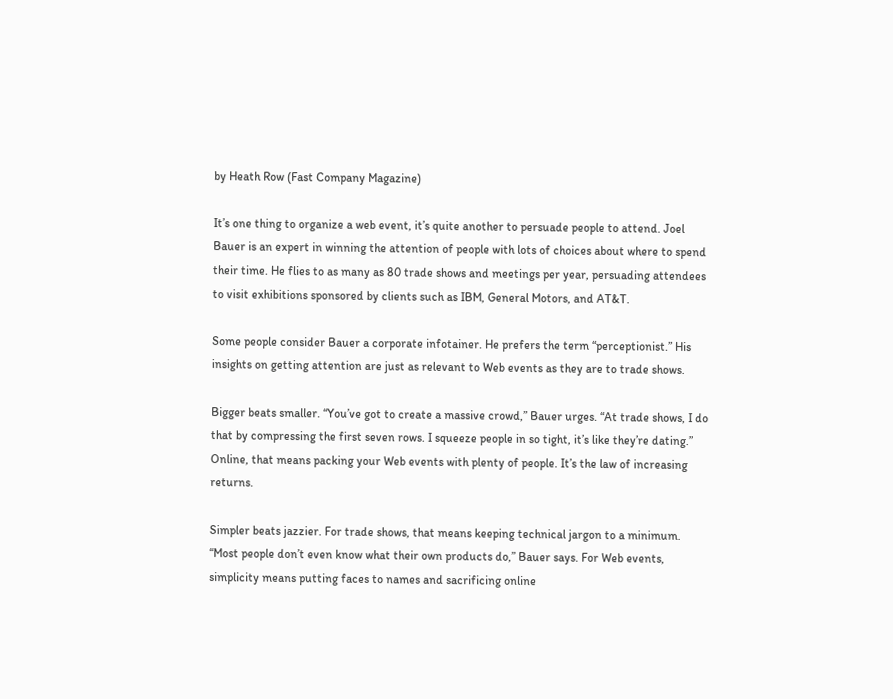by Heath Row (Fast Company Magazine)

It’s one thing to organize a web event, it’s quite another to persuade people to attend. Joel Bauer is an expert in winning the attention of people with lots of choices about where to spend their time. He flies to as many as 80 trade shows and meetings per year, persuading attendees to visit exhibitions sponsored by clients such as IBM, General Motors, and AT&T.

Some people consider Bauer a corporate infotainer. He prefers the term “perceptionist.” His insights on getting attention are just as relevant to Web events as they are to trade shows.

Bigger beats smaller. “You’ve got to create a massive crowd,” Bauer urges. “At trade shows, I do that by compressing the first seven rows. I squeeze people in so tight, it’s like they’re dating.” Online, that means packing your Web events with plenty of people. It’s the law of increasing returns.

Simpler beats jazzier. For trade shows, that means keeping technical jargon to a minimum. “Most people don’t even know what their own products do,” Bauer says. For Web events, simplicity means putting faces to names and sacrificing online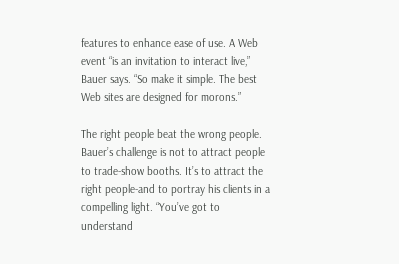features to enhance ease of use. A Web event “is an invitation to interact live,” Bauer says. “So make it simple. The best Web sites are designed for morons.”

The right people beat the wrong people. Bauer’s challenge is not to attract people to trade-show booths. It’s to attract the right people-and to portray his clients in a compelling light. “You’ve got to understand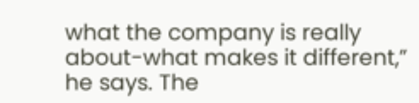what the company is really about-what makes it different,” he says. The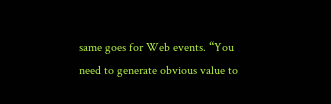same goes for Web events. “You need to generate obvious value to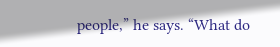people,” he says. “What do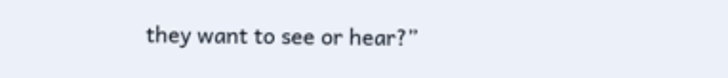they want to see or hear?”